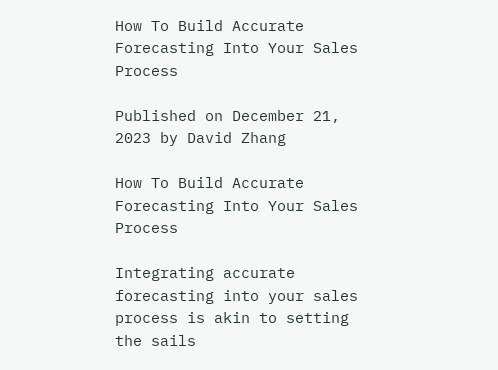How To Build Accurate Forecasting Into Your Sales Process

Published on December 21, 2023 by David Zhang

How To Build Accurate Forecasting Into Your Sales Process

Integrating accurate forecasting into your sales process is akin to setting the sails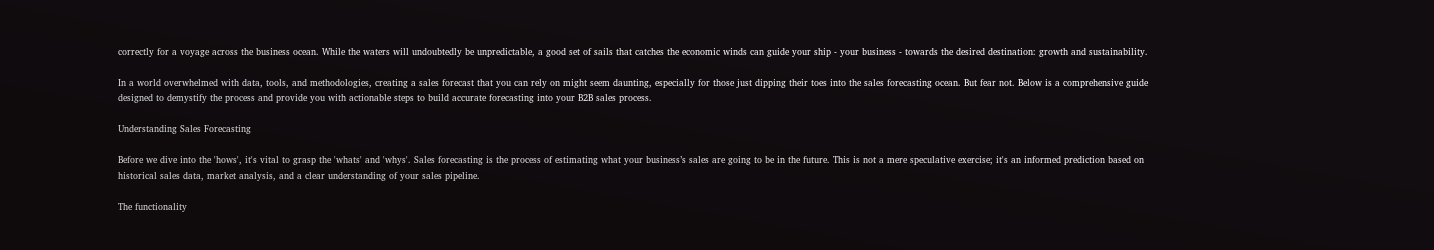correctly for a voyage across the business ocean. While the waters will undoubtedly be unpredictable, a good set of sails that catches the economic winds can guide your ship - your business - towards the desired destination: growth and sustainability.

In a world overwhelmed with data, tools, and methodologies, creating a sales forecast that you can rely on might seem daunting, especially for those just dipping their toes into the sales forecasting ocean. But fear not. Below is a comprehensive guide designed to demystify the process and provide you with actionable steps to build accurate forecasting into your B2B sales process.

Understanding Sales Forecasting

Before we dive into the 'hows', it's vital to grasp the 'whats' and 'whys'. Sales forecasting is the process of estimating what your business’s sales are going to be in the future. This is not a mere speculative exercise; it's an informed prediction based on historical sales data, market analysis, and a clear understanding of your sales pipeline.

The functionality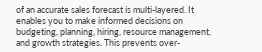of an accurate sales forecast is multi-layered. It enables you to make informed decisions on budgeting, planning, hiring, resource management, and growth strategies. This prevents over-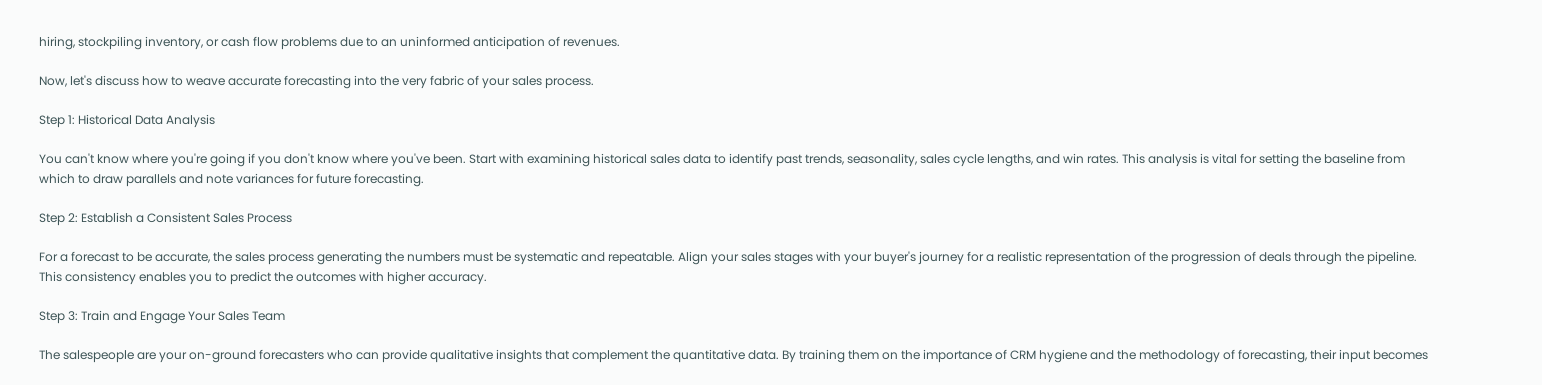hiring, stockpiling inventory, or cash flow problems due to an uninformed anticipation of revenues.

Now, let's discuss how to weave accurate forecasting into the very fabric of your sales process.

Step 1: Historical Data Analysis

You can't know where you're going if you don't know where you've been. Start with examining historical sales data to identify past trends, seasonality, sales cycle lengths, and win rates. This analysis is vital for setting the baseline from which to draw parallels and note variances for future forecasting.

Step 2: Establish a Consistent Sales Process

For a forecast to be accurate, the sales process generating the numbers must be systematic and repeatable. Align your sales stages with your buyer's journey for a realistic representation of the progression of deals through the pipeline. This consistency enables you to predict the outcomes with higher accuracy.

Step 3: Train and Engage Your Sales Team

The salespeople are your on-ground forecasters who can provide qualitative insights that complement the quantitative data. By training them on the importance of CRM hygiene and the methodology of forecasting, their input becomes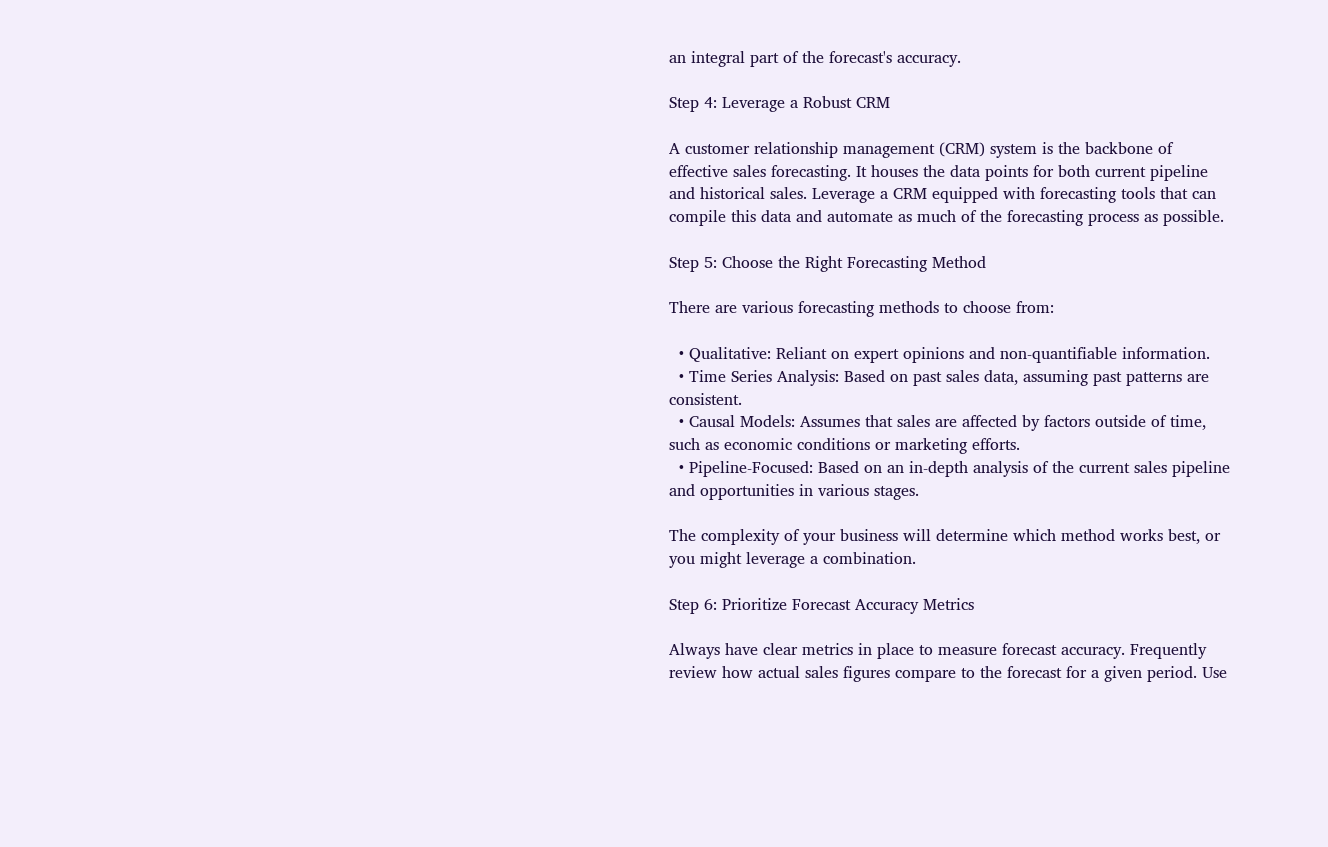an integral part of the forecast's accuracy.

Step 4: Leverage a Robust CRM

A customer relationship management (CRM) system is the backbone of effective sales forecasting. It houses the data points for both current pipeline and historical sales. Leverage a CRM equipped with forecasting tools that can compile this data and automate as much of the forecasting process as possible.

Step 5: Choose the Right Forecasting Method

There are various forecasting methods to choose from:

  • Qualitative: Reliant on expert opinions and non-quantifiable information.
  • Time Series Analysis: Based on past sales data, assuming past patterns are consistent.
  • Causal Models: Assumes that sales are affected by factors outside of time, such as economic conditions or marketing efforts.
  • Pipeline-Focused: Based on an in-depth analysis of the current sales pipeline and opportunities in various stages.

The complexity of your business will determine which method works best, or you might leverage a combination.

Step 6: Prioritize Forecast Accuracy Metrics

Always have clear metrics in place to measure forecast accuracy. Frequently review how actual sales figures compare to the forecast for a given period. Use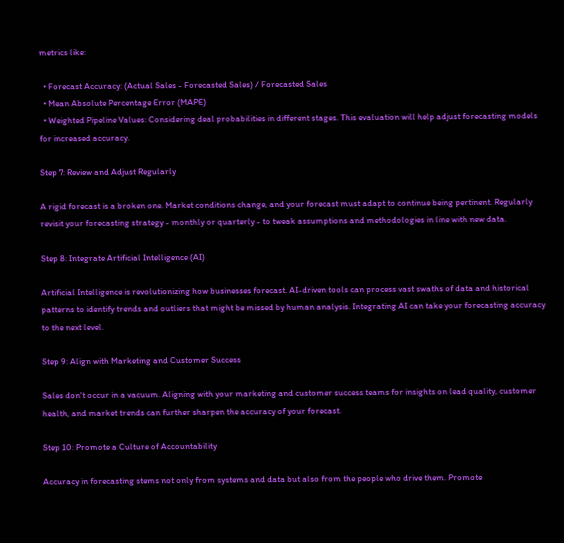metrics like:

  • Forecast Accuracy: (Actual Sales - Forecasted Sales) / Forecasted Sales
  • Mean Absolute Percentage Error (MAPE)
  • Weighted Pipeline Values: Considering deal probabilities in different stages. This evaluation will help adjust forecasting models for increased accuracy.

Step 7: Review and Adjust Regularly

A rigid forecast is a broken one. Market conditions change, and your forecast must adapt to continue being pertinent. Regularly revisit your forecasting strategy - monthly or quarterly - to tweak assumptions and methodologies in line with new data.

Step 8: Integrate Artificial Intelligence (AI)

Artificial Intelligence is revolutionizing how businesses forecast. AI-driven tools can process vast swaths of data and historical patterns to identify trends and outliers that might be missed by human analysis. Integrating AI can take your forecasting accuracy to the next level.

Step 9: Align with Marketing and Customer Success

Sales don't occur in a vacuum. Aligning with your marketing and customer success teams for insights on lead quality, customer health, and market trends can further sharpen the accuracy of your forecast.

Step 10: Promote a Culture of Accountability

Accuracy in forecasting stems not only from systems and data but also from the people who drive them. Promote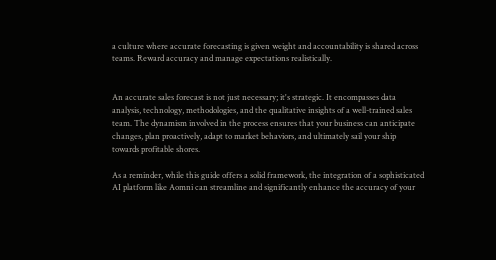a culture where accurate forecasting is given weight and accountability is shared across teams. Reward accuracy and manage expectations realistically.


An accurate sales forecast is not just necessary; it's strategic. It encompasses data analysis, technology, methodologies, and the qualitative insights of a well-trained sales team. The dynamism involved in the process ensures that your business can anticipate changes, plan proactively, adapt to market behaviors, and ultimately sail your ship towards profitable shores.

As a reminder, while this guide offers a solid framework, the integration of a sophisticated AI platform like Aomni can streamline and significantly enhance the accuracy of your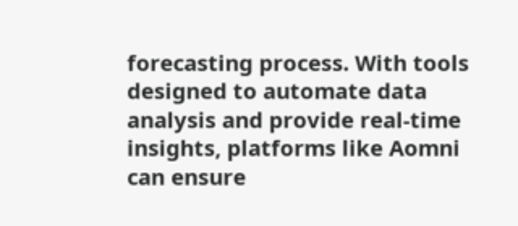forecasting process. With tools designed to automate data analysis and provide real-time insights, platforms like Aomni can ensure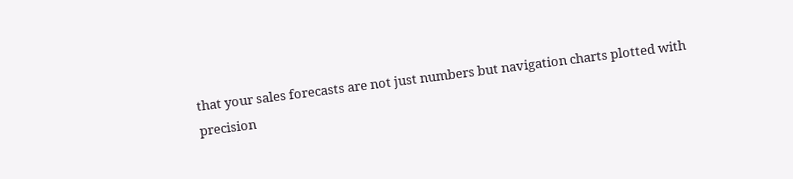that your sales forecasts are not just numbers but navigation charts plotted with precision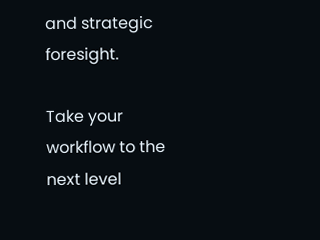and strategic foresight.

Take your workflow to the next level